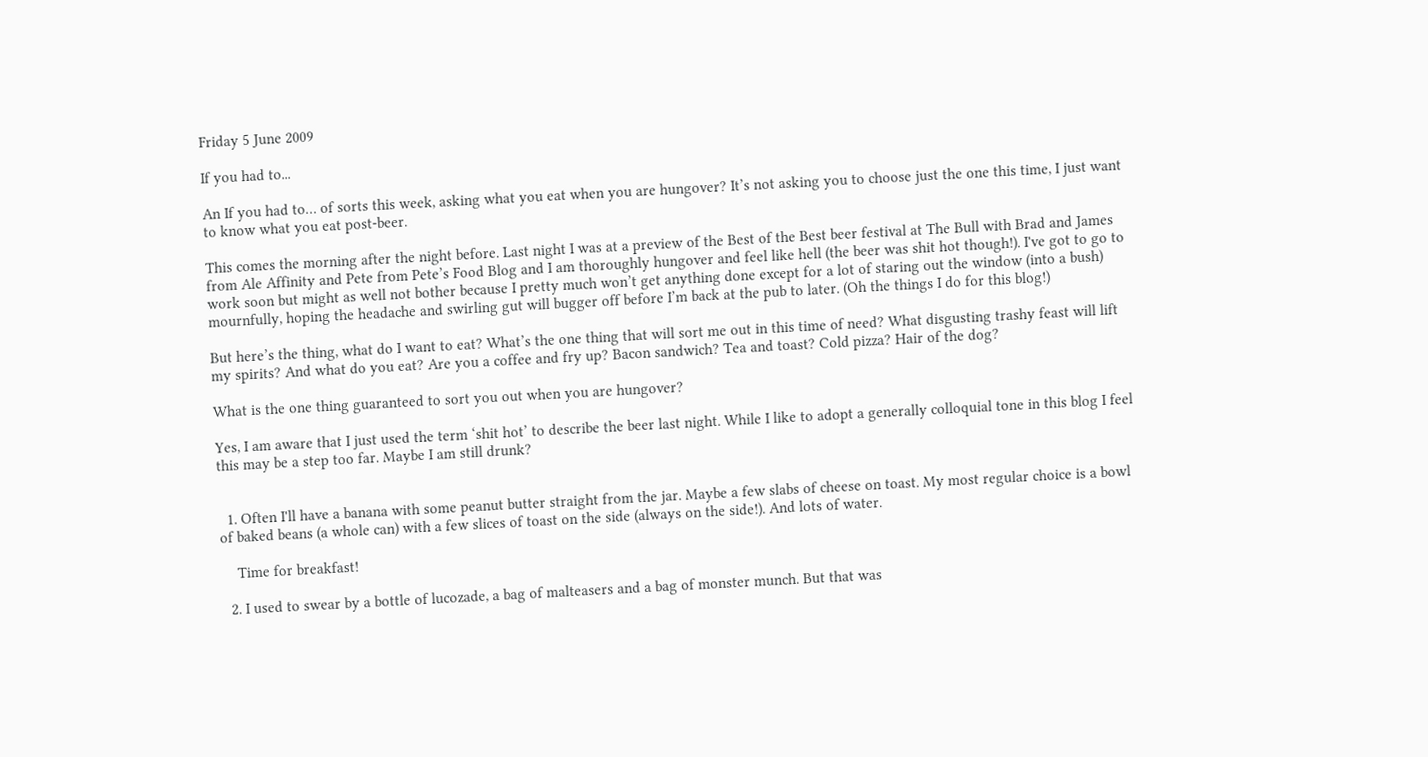Friday 5 June 2009

If you had to...

An If you had to… of sorts this week, asking what you eat when you are hungover? It’s not asking you to choose just the one this time, I just want to know what you eat post-beer.

This comes the morning after the night before. Last night I was at a preview of the Best of the Best beer festival at The Bull with Brad and James from Ale Affinity and Pete from Pete’s Food Blog and I am thoroughly hungover and feel like hell (the beer was shit hot though!). I've got to go to work soon but might as well not bother because I pretty much won’t get anything done except for a lot of staring out the window (into a bush) mournfully, hoping the headache and swirling gut will bugger off before I’m back at the pub to later. (Oh the things I do for this blog!)

But here’s the thing, what do I want to eat? What’s the one thing that will sort me out in this time of need? What disgusting trashy feast will lift my spirits? And what do you eat? Are you a coffee and fry up? Bacon sandwich? Tea and toast? Cold pizza? Hair of the dog?

What is the one thing guaranteed to sort you out when you are hungover?

Yes, I am aware that I just used the term ‘shit hot’ to describe the beer last night. While I like to adopt a generally colloquial tone in this blog I feel this may be a step too far. Maybe I am still drunk?


  1. Often I'll have a banana with some peanut butter straight from the jar. Maybe a few slabs of cheese on toast. My most regular choice is a bowl of baked beans (a whole can) with a few slices of toast on the side (always on the side!). And lots of water.

    Time for breakfast!

  2. I used to swear by a bottle of lucozade, a bag of malteasers and a bag of monster munch. But that was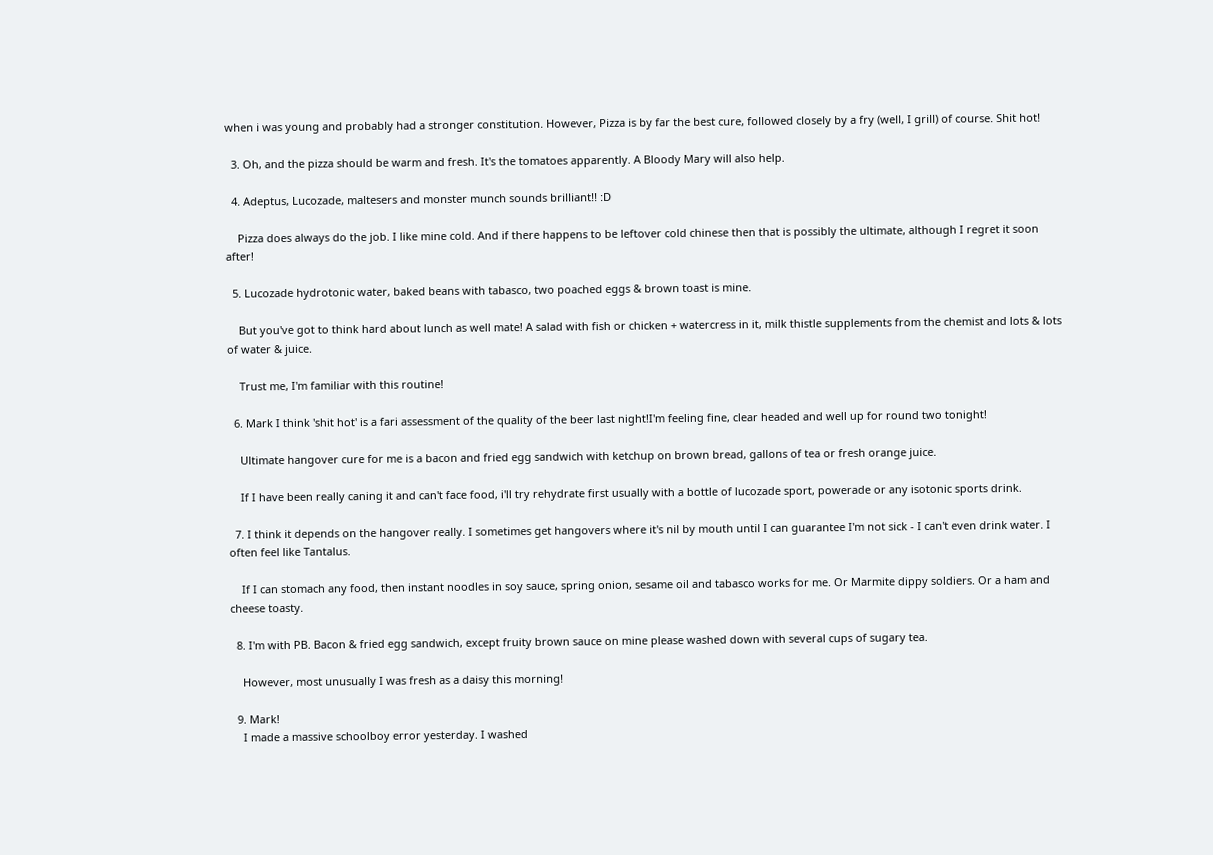when i was young and probably had a stronger constitution. However, Pizza is by far the best cure, followed closely by a fry (well, I grill) of course. Shit hot!

  3. Oh, and the pizza should be warm and fresh. It's the tomatoes apparently. A Bloody Mary will also help.

  4. Adeptus, Lucozade, maltesers and monster munch sounds brilliant!! :D

    Pizza does always do the job. I like mine cold. And if there happens to be leftover cold chinese then that is possibly the ultimate, although I regret it soon after!

  5. Lucozade hydrotonic water, baked beans with tabasco, two poached eggs & brown toast is mine.

    But you've got to think hard about lunch as well mate! A salad with fish or chicken + watercress in it, milk thistle supplements from the chemist and lots & lots of water & juice.

    Trust me, I'm familiar with this routine!

  6. Mark I think 'shit hot' is a fari assessment of the quality of the beer last night!I'm feeling fine, clear headed and well up for round two tonight!

    Ultimate hangover cure for me is a bacon and fried egg sandwich with ketchup on brown bread, gallons of tea or fresh orange juice.

    If I have been really caning it and can't face food, i'll try rehydrate first usually with a bottle of lucozade sport, powerade or any isotonic sports drink.

  7. I think it depends on the hangover really. I sometimes get hangovers where it's nil by mouth until I can guarantee I'm not sick - I can't even drink water. I often feel like Tantalus.

    If I can stomach any food, then instant noodles in soy sauce, spring onion, sesame oil and tabasco works for me. Or Marmite dippy soldiers. Or a ham and cheese toasty.

  8. I'm with PB. Bacon & fried egg sandwich, except fruity brown sauce on mine please washed down with several cups of sugary tea.

    However, most unusually I was fresh as a daisy this morning!

  9. Mark!
    I made a massive schoolboy error yesterday. I washed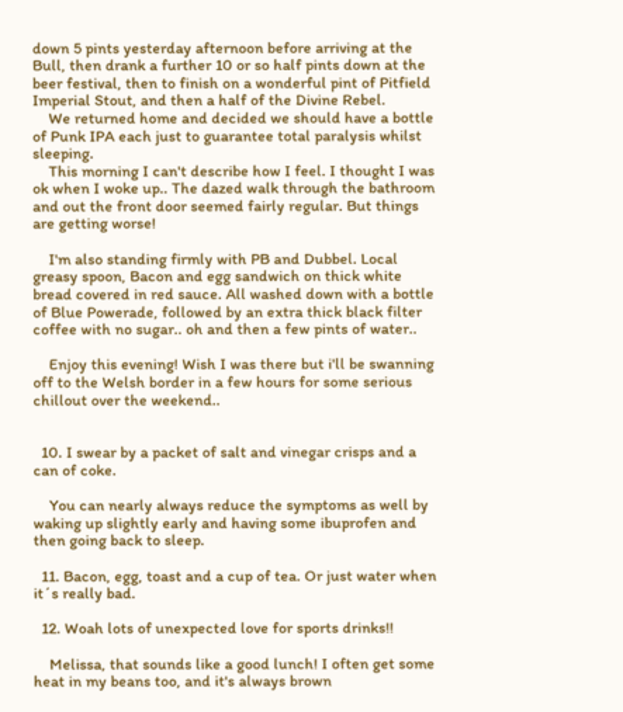down 5 pints yesterday afternoon before arriving at the Bull, then drank a further 10 or so half pints down at the beer festival, then to finish on a wonderful pint of Pitfield Imperial Stout, and then a half of the Divine Rebel.
    We returned home and decided we should have a bottle of Punk IPA each just to guarantee total paralysis whilst sleeping.
    This morning I can't describe how I feel. I thought I was ok when I woke up.. The dazed walk through the bathroom and out the front door seemed fairly regular. But things are getting worse!

    I'm also standing firmly with PB and Dubbel. Local greasy spoon, Bacon and egg sandwich on thick white bread covered in red sauce. All washed down with a bottle of Blue Powerade, followed by an extra thick black filter coffee with no sugar.. oh and then a few pints of water..

    Enjoy this evening! Wish I was there but i'll be swanning off to the Welsh border in a few hours for some serious chillout over the weekend..


  10. I swear by a packet of salt and vinegar crisps and a can of coke.

    You can nearly always reduce the symptoms as well by waking up slightly early and having some ibuprofen and then going back to sleep.

  11. Bacon, egg, toast and a cup of tea. Or just water when it´s really bad.

  12. Woah lots of unexpected love for sports drinks!!

    Melissa, that sounds like a good lunch! I often get some heat in my beans too, and it's always brown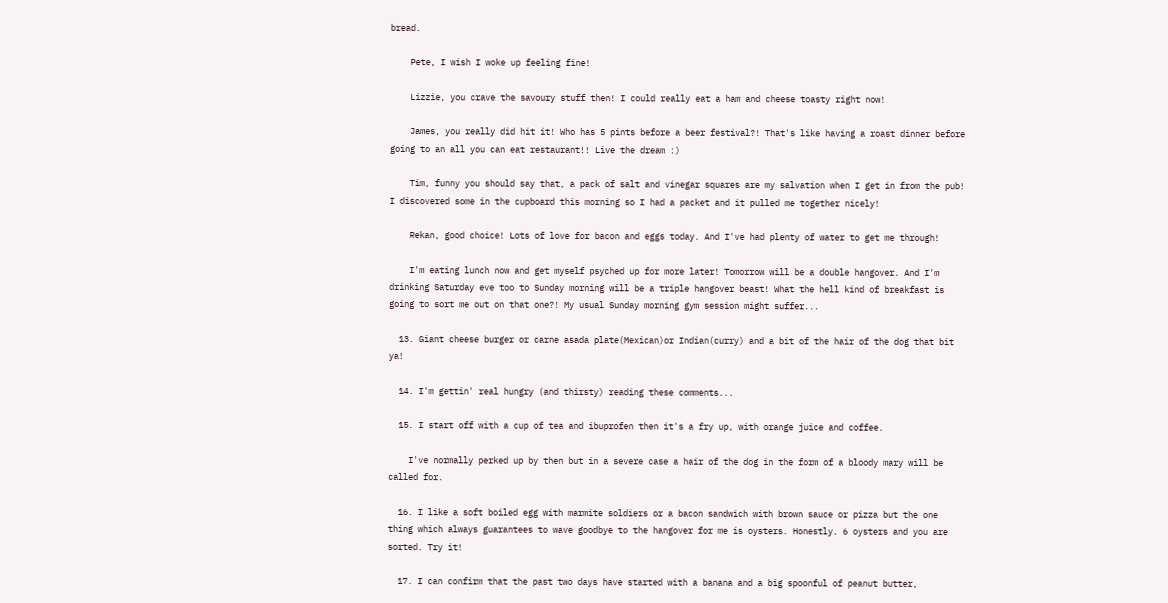bread.

    Pete, I wish I woke up feeling fine!

    Lizzie, you crave the savoury stuff then! I could really eat a ham and cheese toasty right now!

    James, you really did hit it! Who has 5 pints before a beer festival?! That's like having a roast dinner before going to an all you can eat restaurant!! Live the dream :)

    Tim, funny you should say that, a pack of salt and vinegar squares are my salvation when I get in from the pub! I discovered some in the cupboard this morning so I had a packet and it pulled me together nicely!

    Rekan, good choice! Lots of love for bacon and eggs today. And I've had plenty of water to get me through!

    I'm eating lunch now and get myself psyched up for more later! Tomorrow will be a double hangover. And I'm drinking Saturday eve too to Sunday morning will be a triple hangover beast! What the hell kind of breakfast is going to sort me out on that one?! My usual Sunday morning gym session might suffer...

  13. Giant cheese burger or carne asada plate(Mexican)or Indian(curry) and a bit of the hair of the dog that bit ya!

  14. I'm gettin' real hungry (and thirsty) reading these comments...

  15. I start off with a cup of tea and ibuprofen then it's a fry up, with orange juice and coffee.

    I've normally perked up by then but in a severe case a hair of the dog in the form of a bloody mary will be called for.

  16. I like a soft boiled egg with marmite soldiers or a bacon sandwich with brown sauce or pizza but the one thing which always guarantees to wave goodbye to the hangover for me is oysters. Honestly. 6 oysters and you are sorted. Try it!

  17. I can confirm that the past two days have started with a banana and a big spoonful of peanut butter,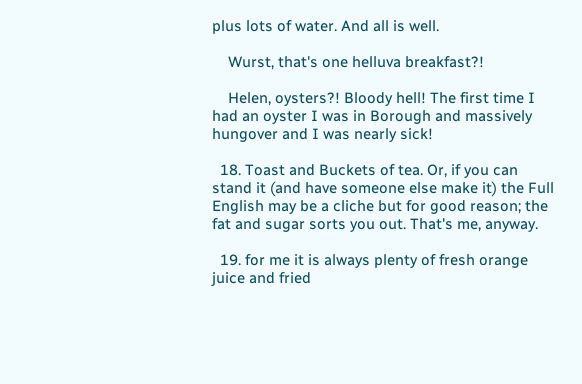plus lots of water. And all is well.

    Wurst, that's one helluva breakfast?!

    Helen, oysters?! Bloody hell! The first time I had an oyster I was in Borough and massively hungover and I was nearly sick!

  18. Toast and Buckets of tea. Or, if you can stand it (and have someone else make it) the Full English may be a cliche but for good reason; the fat and sugar sorts you out. That's me, anyway.

  19. for me it is always plenty of fresh orange juice and fried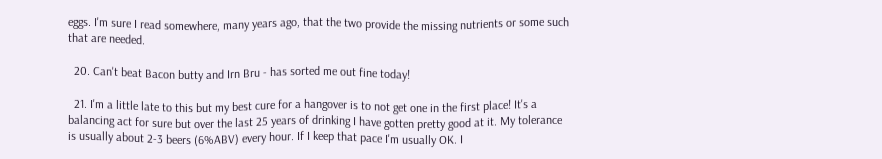eggs. I'm sure I read somewhere, many years ago, that the two provide the missing nutrients or some such that are needed.

  20. Can't beat Bacon butty and Irn Bru - has sorted me out fine today!

  21. I'm a little late to this but my best cure for a hangover is to not get one in the first place! It's a balancing act for sure but over the last 25 years of drinking I have gotten pretty good at it. My tolerance is usually about 2-3 beers (6%ABV) every hour. If I keep that pace I'm usually OK. I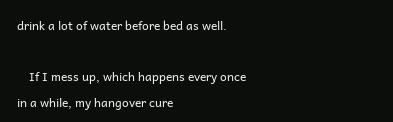drink a lot of water before bed as well.

    If I mess up, which happens every once in a while, my hangover cure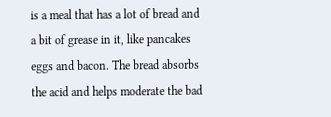is a meal that has a lot of bread and a bit of grease in it, like pancakes eggs and bacon. The bread absorbs the acid and helps moderate the bad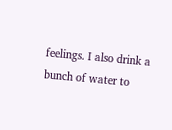feelings. I also drink a bunch of water to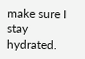make sure I stay hydrated.